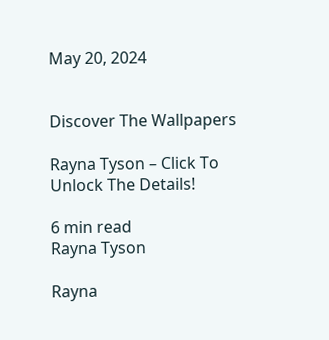May 20, 2024


Discover The Wallpapers

Rayna Tyson – Click To Unlock The Details!

6 min read
Rayna Tyson

Rayna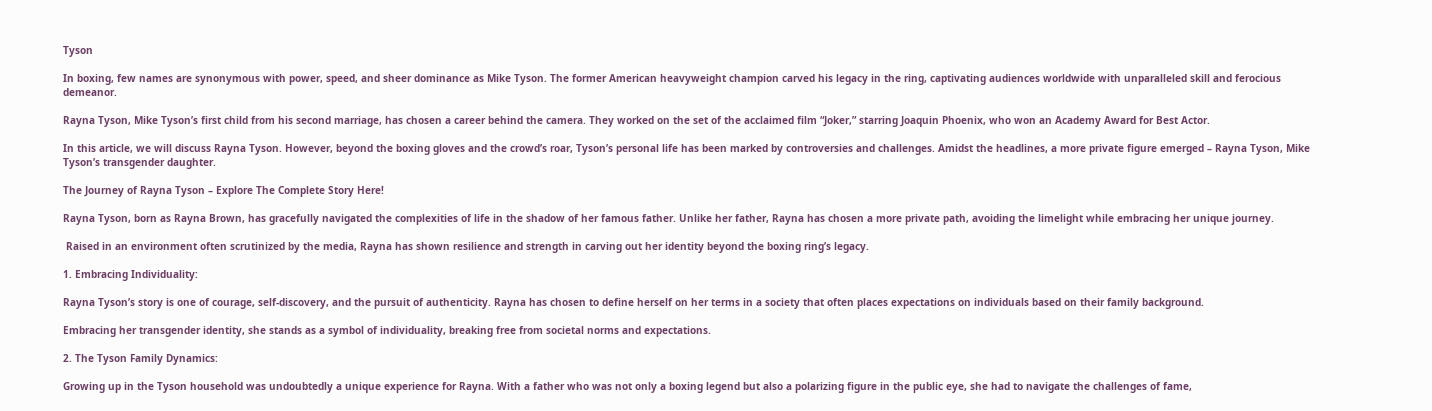Tyson

In boxing, few names are synonymous with power, speed, and sheer dominance as Mike Tyson. The former American heavyweight champion carved his legacy in the ring, captivating audiences worldwide with unparalleled skill and ferocious demeanor.

Rayna Tyson, Mike Tyson’s first child from his second marriage, has chosen a career behind the camera. They worked on the set of the acclaimed film “Joker,” starring Joaquin Phoenix, who won an Academy Award for Best Actor.

In this article, we will discuss Rayna Tyson. However, beyond the boxing gloves and the crowd’s roar, Tyson’s personal life has been marked by controversies and challenges. Amidst the headlines, a more private figure emerged – Rayna Tyson, Mike Tyson’s transgender daughter.

The Journey of Rayna Tyson – Explore The Complete Story Here!

Rayna Tyson, born as Rayna Brown, has gracefully navigated the complexities of life in the shadow of her famous father. Unlike her father, Rayna has chosen a more private path, avoiding the limelight while embracing her unique journey.

 Raised in an environment often scrutinized by the media, Rayna has shown resilience and strength in carving out her identity beyond the boxing ring’s legacy.

1. Embracing Individuality:

Rayna Tyson’s story is one of courage, self-discovery, and the pursuit of authenticity. Rayna has chosen to define herself on her terms in a society that often places expectations on individuals based on their family background.

Embracing her transgender identity, she stands as a symbol of individuality, breaking free from societal norms and expectations.

2. The Tyson Family Dynamics:

Growing up in the Tyson household was undoubtedly a unique experience for Rayna. With a father who was not only a boxing legend but also a polarizing figure in the public eye, she had to navigate the challenges of fame,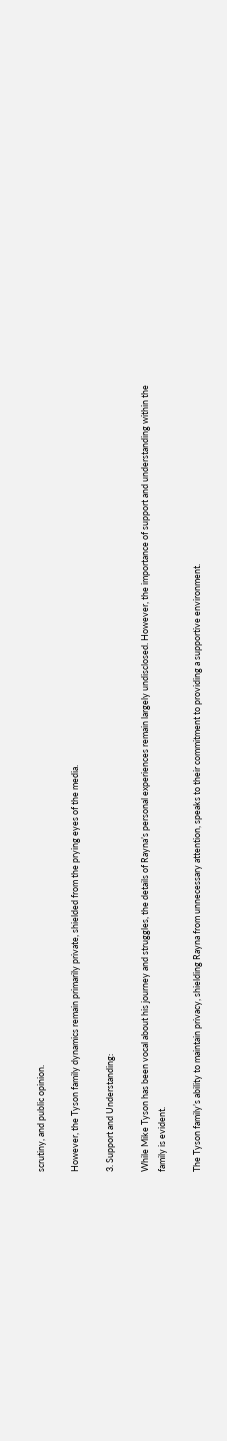scrutiny, and public opinion.

However, the Tyson family dynamics remain primarily private, shielded from the prying eyes of the media.

3. Support and Understanding:

While Mike Tyson has been vocal about his journey and struggles, the details of Rayna’s personal experiences remain largely undisclosed. However, the importance of support and understanding within the family is evident.

The Tyson family’s ability to maintain privacy, shielding Rayna from unnecessary attention, speaks to their commitment to providing a supportive environment.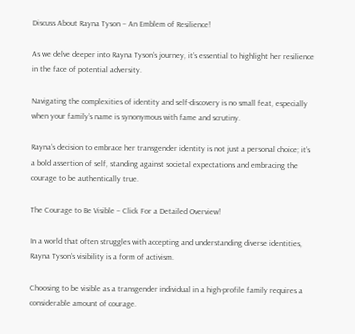Discuss About Rayna Tyson – An Emblem of Resilience!

As we delve deeper into Rayna Tyson’s journey, it’s essential to highlight her resilience in the face of potential adversity.

Navigating the complexities of identity and self-discovery is no small feat, especially when your family’s name is synonymous with fame and scrutiny.

Rayna’s decision to embrace her transgender identity is not just a personal choice; it’s a bold assertion of self, standing against societal expectations and embracing the courage to be authentically true.

The Courage to Be Visible – Click For a Detailed Overview!

In a world that often struggles with accepting and understanding diverse identities, Rayna Tyson’s visibility is a form of activism.

Choosing to be visible as a transgender individual in a high-profile family requires a considerable amount of courage.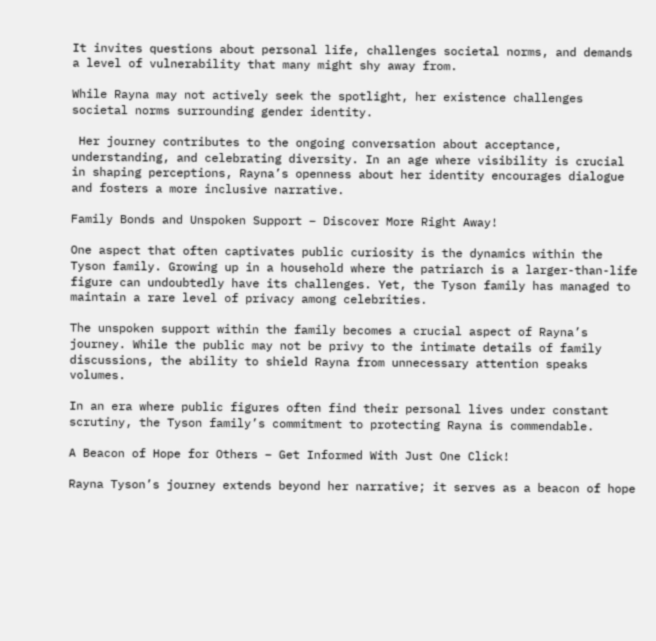It invites questions about personal life, challenges societal norms, and demands a level of vulnerability that many might shy away from.

While Rayna may not actively seek the spotlight, her existence challenges societal norms surrounding gender identity.

 Her journey contributes to the ongoing conversation about acceptance, understanding, and celebrating diversity. In an age where visibility is crucial in shaping perceptions, Rayna’s openness about her identity encourages dialogue and fosters a more inclusive narrative.

Family Bonds and Unspoken Support – Discover More Right Away!

One aspect that often captivates public curiosity is the dynamics within the Tyson family. Growing up in a household where the patriarch is a larger-than-life figure can undoubtedly have its challenges. Yet, the Tyson family has managed to maintain a rare level of privacy among celebrities.

The unspoken support within the family becomes a crucial aspect of Rayna’s journey. While the public may not be privy to the intimate details of family discussions, the ability to shield Rayna from unnecessary attention speaks volumes.

In an era where public figures often find their personal lives under constant scrutiny, the Tyson family’s commitment to protecting Rayna is commendable.

A Beacon of Hope for Others – Get Informed With Just One Click!

Rayna Tyson’s journey extends beyond her narrative; it serves as a beacon of hope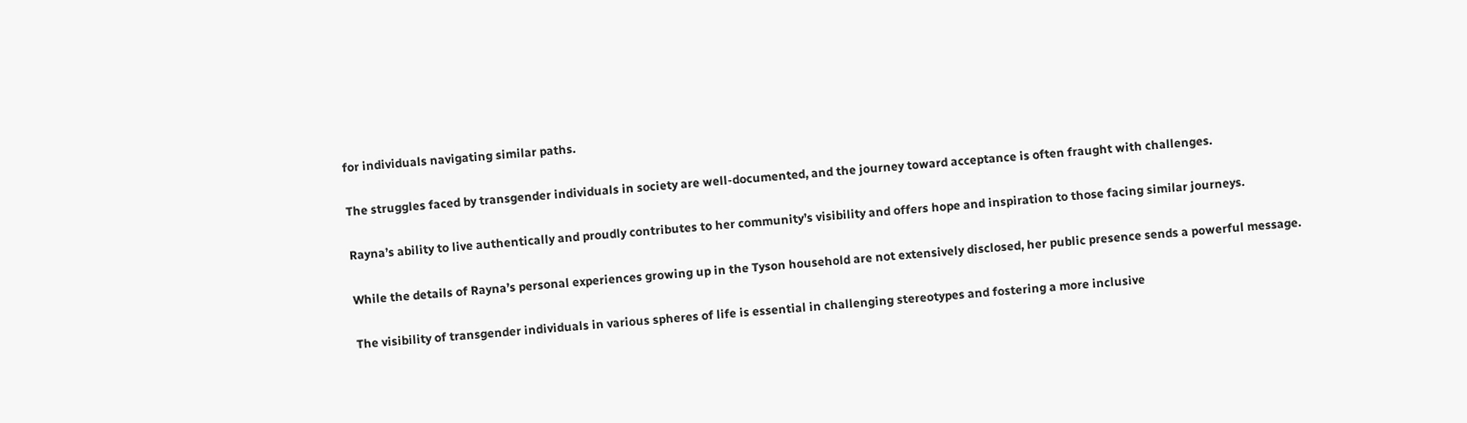for individuals navigating similar paths.

The struggles faced by transgender individuals in society are well-documented, and the journey toward acceptance is often fraught with challenges.

Rayna’s ability to live authentically and proudly contributes to her community’s visibility and offers hope and inspiration to those facing similar journeys.

While the details of Rayna’s personal experiences growing up in the Tyson household are not extensively disclosed, her public presence sends a powerful message.

The visibility of transgender individuals in various spheres of life is essential in challenging stereotypes and fostering a more inclusive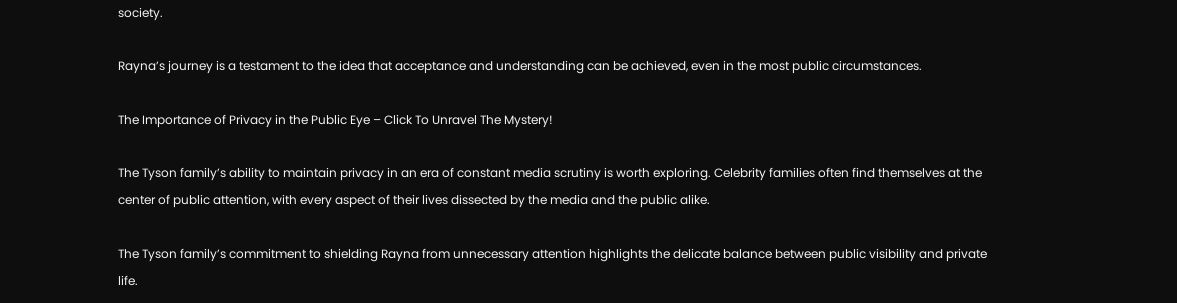society.

Rayna’s journey is a testament to the idea that acceptance and understanding can be achieved, even in the most public circumstances.

The Importance of Privacy in the Public Eye – Click To Unravel The Mystery!

The Tyson family’s ability to maintain privacy in an era of constant media scrutiny is worth exploring. Celebrity families often find themselves at the center of public attention, with every aspect of their lives dissected by the media and the public alike.

The Tyson family’s commitment to shielding Rayna from unnecessary attention highlights the delicate balance between public visibility and private life.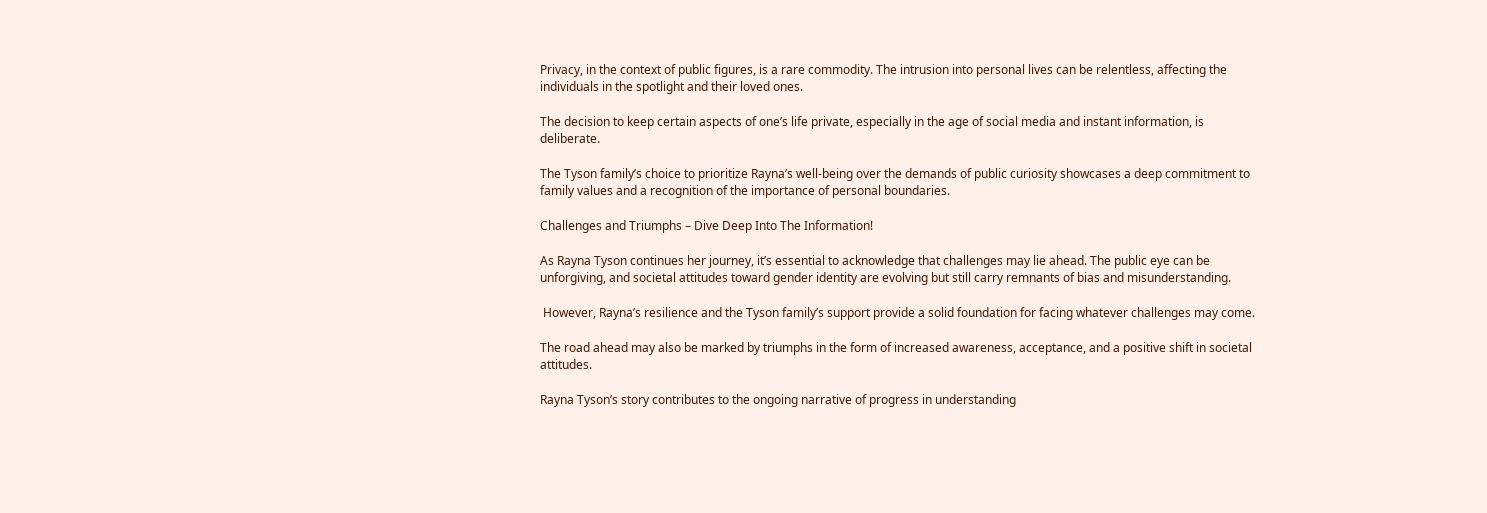Privacy, in the context of public figures, is a rare commodity. The intrusion into personal lives can be relentless, affecting the individuals in the spotlight and their loved ones.

The decision to keep certain aspects of one’s life private, especially in the age of social media and instant information, is deliberate.

The Tyson family’s choice to prioritize Rayna’s well-being over the demands of public curiosity showcases a deep commitment to family values and a recognition of the importance of personal boundaries.

Challenges and Triumphs – Dive Deep Into The Information!

As Rayna Tyson continues her journey, it’s essential to acknowledge that challenges may lie ahead. The public eye can be unforgiving, and societal attitudes toward gender identity are evolving but still carry remnants of bias and misunderstanding.

 However, Rayna’s resilience and the Tyson family’s support provide a solid foundation for facing whatever challenges may come.

The road ahead may also be marked by triumphs in the form of increased awareness, acceptance, and a positive shift in societal attitudes.

Rayna Tyson’s story contributes to the ongoing narrative of progress in understanding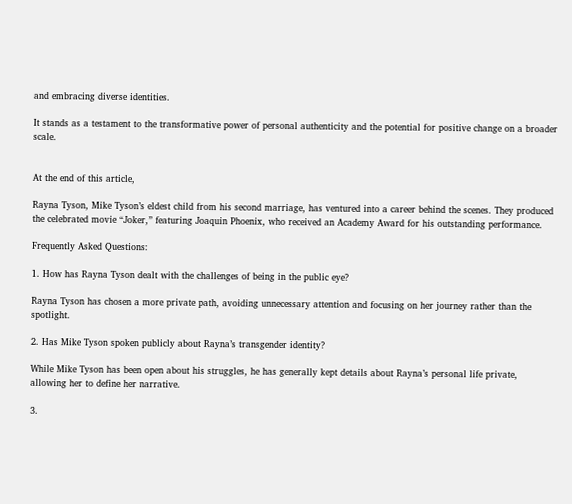and embracing diverse identities.

It stands as a testament to the transformative power of personal authenticity and the potential for positive change on a broader scale.


At the end of this article,

Rayna Tyson, Mike Tyson’s eldest child from his second marriage, has ventured into a career behind the scenes. They produced the celebrated movie “Joker,” featuring Joaquin Phoenix, who received an Academy Award for his outstanding performance.

Frequently Asked Questions:

1. How has Rayna Tyson dealt with the challenges of being in the public eye?

Rayna Tyson has chosen a more private path, avoiding unnecessary attention and focusing on her journey rather than the spotlight.

2. Has Mike Tyson spoken publicly about Rayna’s transgender identity?

While Mike Tyson has been open about his struggles, he has generally kept details about Rayna’s personal life private, allowing her to define her narrative.

3.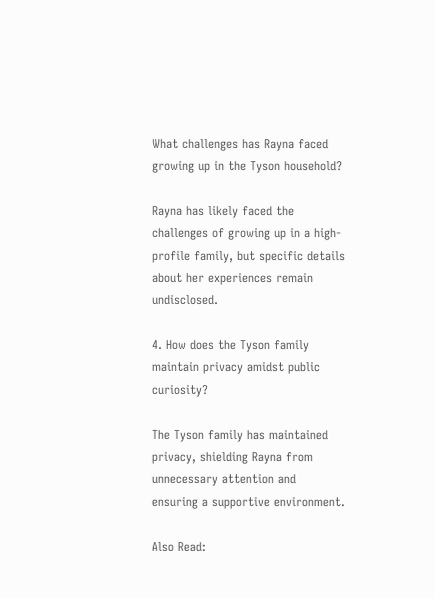What challenges has Rayna faced growing up in the Tyson household?

Rayna has likely faced the challenges of growing up in a high-profile family, but specific details about her experiences remain undisclosed.

4. How does the Tyson family maintain privacy amidst public curiosity?

The Tyson family has maintained privacy, shielding Rayna from unnecessary attention and ensuring a supportive environment.

Also Read: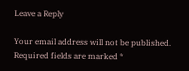Leave a Reply

Your email address will not be published. Required fields are marked *